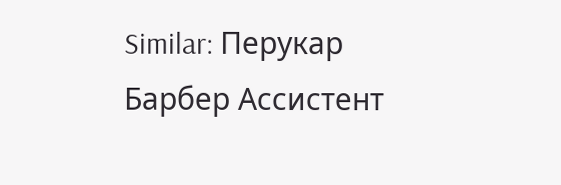Similar: Перукар Барбер Ассистент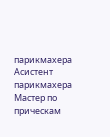парикмахера Асистент парикмахера Мастер по прическам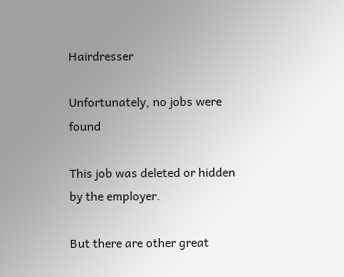Hairdresser

Unfortunately, no jobs were found

This job was deleted or hidden by the employer.

But there are other great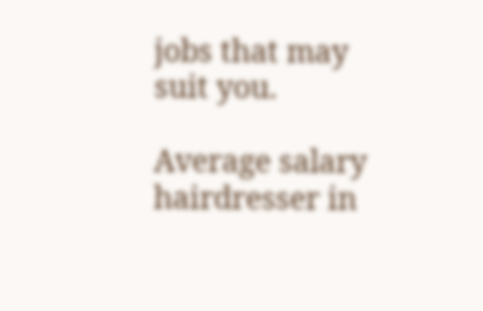jobs that may suit you.

Average salary hairdresser in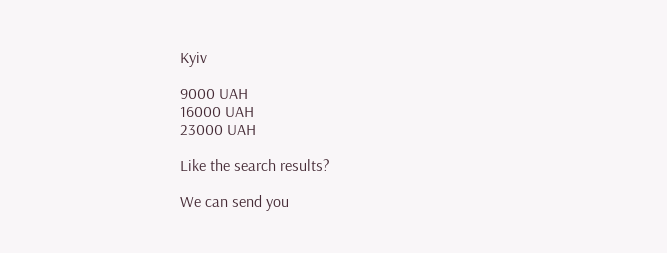Kyiv

9000 UAH
16000 UAH
23000 UAH

Like the search results?

We can send you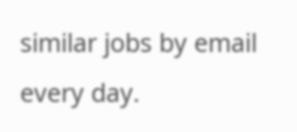similar jobs by email every day.